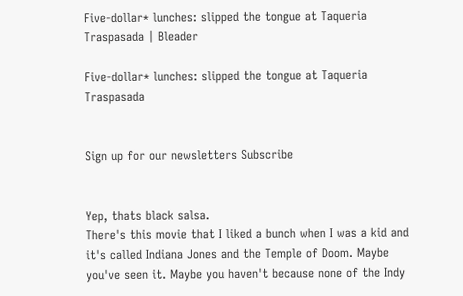Five-dollar* lunches: slipped the tongue at Taqueria Traspasada | Bleader

Five-dollar* lunches: slipped the tongue at Taqueria Traspasada


Sign up for our newsletters Subscribe


Yep, thats black salsa.
There's this movie that I liked a bunch when I was a kid and it's called Indiana Jones and the Temple of Doom. Maybe you've seen it. Maybe you haven't because none of the Indy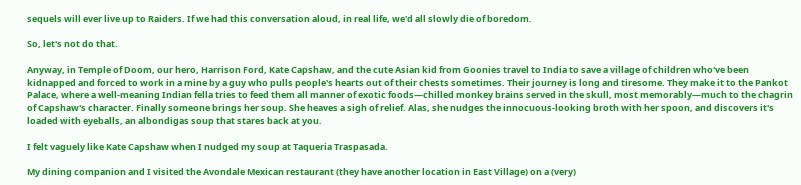sequels will ever live up to Raiders. If we had this conversation aloud, in real life, we'd all slowly die of boredom.

So, let's not do that.

Anyway, in Temple of Doom, our hero, Harrison Ford, Kate Capshaw, and the cute Asian kid from Goonies travel to India to save a village of children who've been kidnapped and forced to work in a mine by a guy who pulls people's hearts out of their chests sometimes. Their journey is long and tiresome. They make it to the Pankot Palace, where a well-meaning Indian fella tries to feed them all manner of exotic foods—chilled monkey brains served in the skull, most memorably—much to the chagrin of Capshaw's character. Finally someone brings her soup. She heaves a sigh of relief. Alas, she nudges the innocuous-looking broth with her spoon, and discovers it's loaded with eyeballs, an albondigas soup that stares back at you.

I felt vaguely like Kate Capshaw when I nudged my soup at Taqueria Traspasada.

My dining companion and I visited the Avondale Mexican restaurant (they have another location in East Village) on a (very)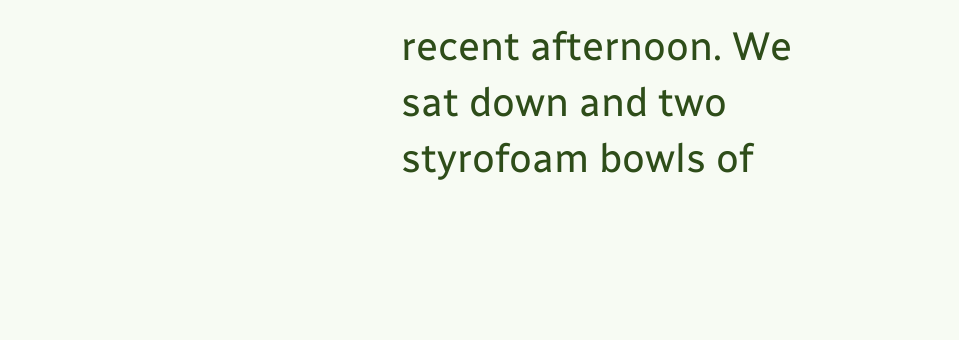recent afternoon. We sat down and two styrofoam bowls of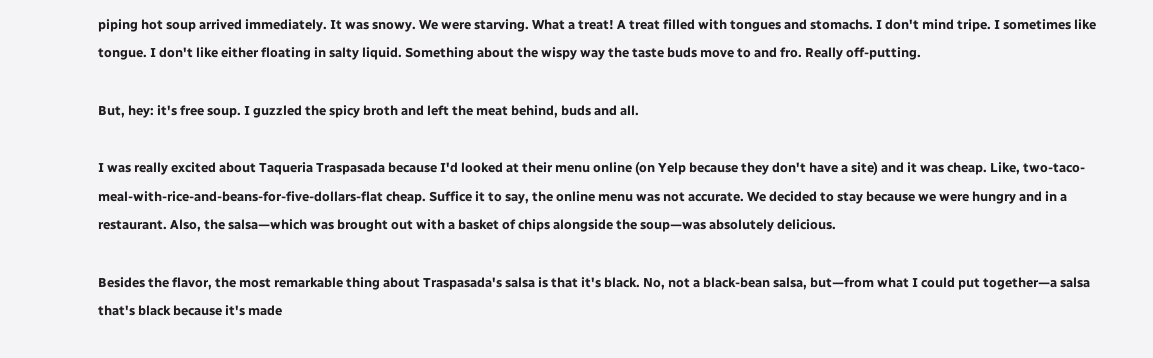piping hot soup arrived immediately. It was snowy. We were starving. What a treat! A treat filled with tongues and stomachs. I don't mind tripe. I sometimes like tongue. I don't like either floating in salty liquid. Something about the wispy way the taste buds move to and fro. Really off-putting.

But, hey: it's free soup. I guzzled the spicy broth and left the meat behind, buds and all.

I was really excited about Taqueria Traspasada because I'd looked at their menu online (on Yelp because they don't have a site) and it was cheap. Like, two-taco-meal-with-rice-and-beans-for-five-dollars-flat cheap. Suffice it to say, the online menu was not accurate. We decided to stay because we were hungry and in a restaurant. Also, the salsa—which was brought out with a basket of chips alongside the soup—was absolutely delicious.

Besides the flavor, the most remarkable thing about Traspasada's salsa is that it's black. No, not a black-bean salsa, but—from what I could put together—a salsa that's black because it's made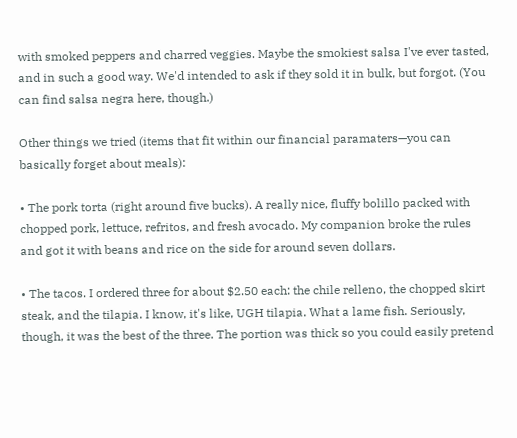with smoked peppers and charred veggies. Maybe the smokiest salsa I've ever tasted, and in such a good way. We'd intended to ask if they sold it in bulk, but forgot. (You can find salsa negra here, though.)

Other things we tried (items that fit within our financial paramaters—you can basically forget about meals):

• The pork torta (right around five bucks). A really nice, fluffy bolillo packed with chopped pork, lettuce, refritos, and fresh avocado. My companion broke the rules and got it with beans and rice on the side for around seven dollars.

• The tacos. I ordered three for about $2.50 each: the chile relleno, the chopped skirt steak, and the tilapia. I know, it's like, UGH tilapia. What a lame fish. Seriously, though, it was the best of the three. The portion was thick so you could easily pretend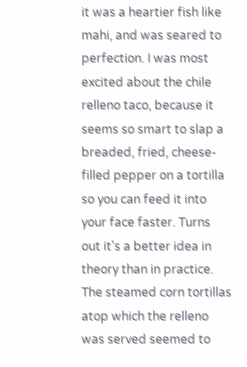it was a heartier fish like mahi, and was seared to perfection. I was most excited about the chile relleno taco, because it seems so smart to slap a breaded, fried, cheese-filled pepper on a tortilla so you can feed it into your face faster. Turns out it's a better idea in theory than in practice. The steamed corn tortillas atop which the relleno was served seemed to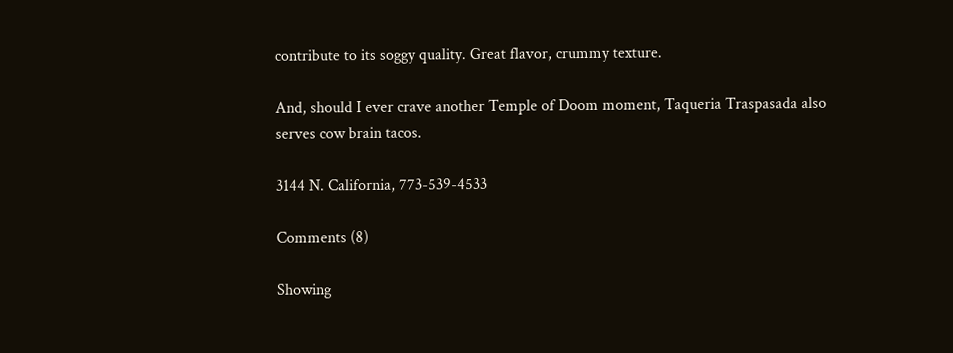contribute to its soggy quality. Great flavor, crummy texture.

And, should I ever crave another Temple of Doom moment, Taqueria Traspasada also serves cow brain tacos.

3144 N. California, 773-539-4533

Comments (8)

Showing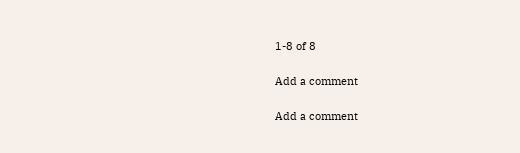1-8 of 8

Add a comment

Add a comment